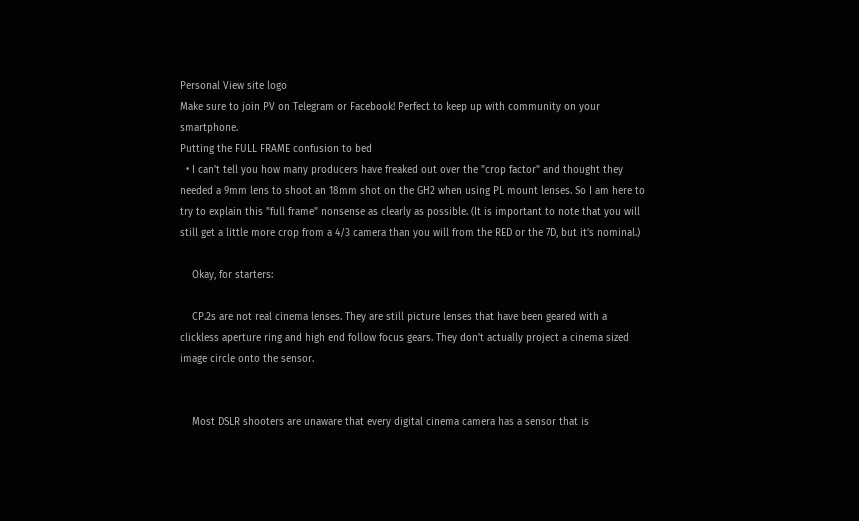Personal View site logo
Make sure to join PV on Telegram or Facebook! Perfect to keep up with community on your smartphone.
Putting the FULL FRAME confusion to bed
  • I can't tell you how many producers have freaked out over the "crop factor" and thought they needed a 9mm lens to shoot an 18mm shot on the GH2 when using PL mount lenses. So I am here to try to explain this "full frame" nonsense as clearly as possible. (It is important to note that you will still get a little more crop from a 4/3 camera than you will from the RED or the 7D, but it's nominal.)

    Okay, for starters:

    CP.2s are not real cinema lenses. They are still picture lenses that have been geared with a clickless aperture ring and high end follow focus gears. They don't actually project a cinema sized image circle onto the sensor.


    Most DSLR shooters are unaware that every digital cinema camera has a sensor that is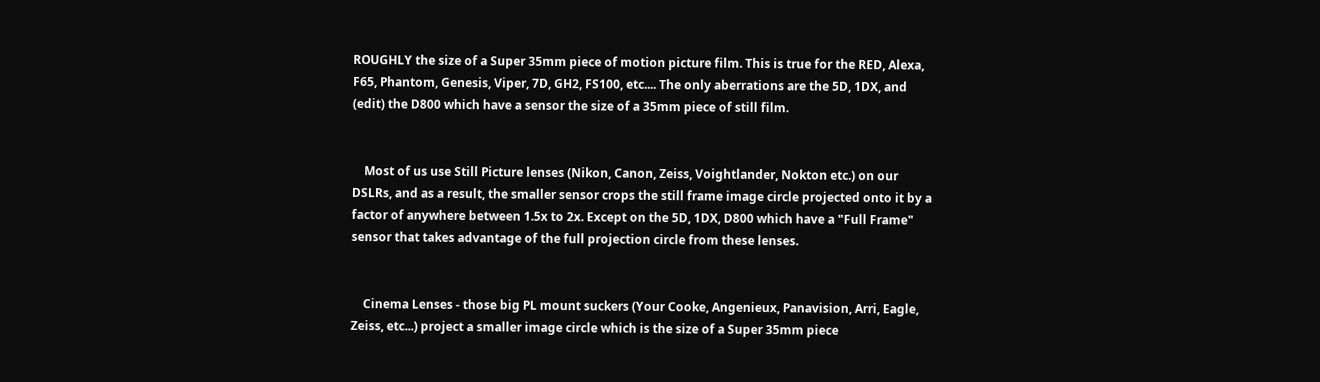ROUGHLY the size of a Super 35mm piece of motion picture film. This is true for the RED, Alexa, F65, Phantom, Genesis, Viper, 7D, GH2, FS100, etc.... The only aberrations are the 5D, 1DX, and (edit) the D800 which have a sensor the size of a 35mm piece of still film.


    Most of us use Still Picture lenses (Nikon, Canon, Zeiss, Voightlander, Nokton etc.) on our DSLRs, and as a result, the smaller sensor crops the still frame image circle projected onto it by a factor of anywhere between 1.5x to 2x. Except on the 5D, 1DX, D800 which have a "Full Frame" sensor that takes advantage of the full projection circle from these lenses.


    Cinema Lenses - those big PL mount suckers (Your Cooke, Angenieux, Panavision, Arri, Eagle, Zeiss, etc...) project a smaller image circle which is the size of a Super 35mm piece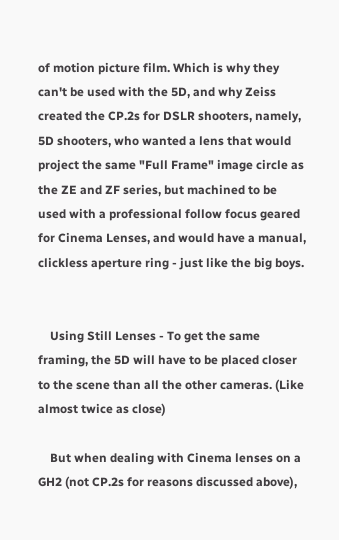of motion picture film. Which is why they can't be used with the 5D, and why Zeiss created the CP.2s for DSLR shooters, namely, 5D shooters, who wanted a lens that would project the same "Full Frame" image circle as the ZE and ZF series, but machined to be used with a professional follow focus geared for Cinema Lenses, and would have a manual, clickless aperture ring - just like the big boys.


    Using Still Lenses - To get the same framing, the 5D will have to be placed closer to the scene than all the other cameras. (Like almost twice as close)

    But when dealing with Cinema lenses on a GH2 (not CP.2s for reasons discussed above),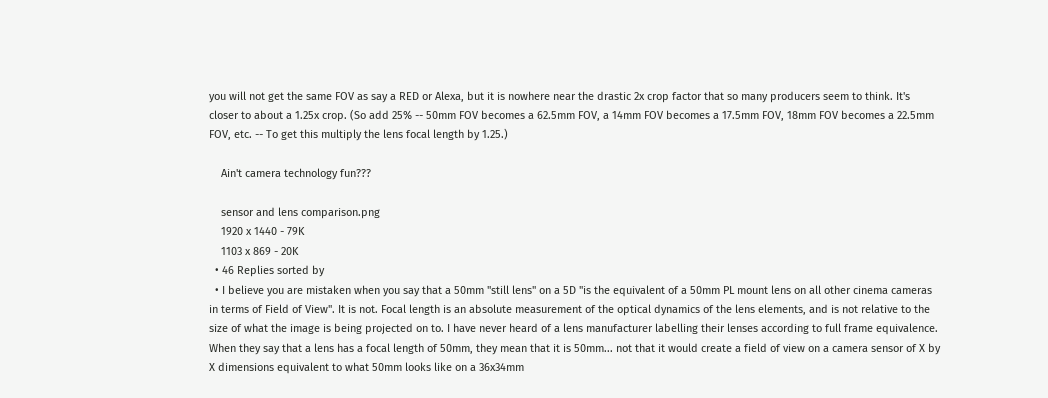you will not get the same FOV as say a RED or Alexa, but it is nowhere near the drastic 2x crop factor that so many producers seem to think. It's closer to about a 1.25x crop. (So add 25% -- 50mm FOV becomes a 62.5mm FOV, a 14mm FOV becomes a 17.5mm FOV, 18mm FOV becomes a 22.5mm FOV, etc. -- To get this multiply the lens focal length by 1.25.)

    Ain't camera technology fun???

    sensor and lens comparison.png
    1920 x 1440 - 79K
    1103 x 869 - 20K
  • 46 Replies sorted by
  • I believe you are mistaken when you say that a 50mm "still lens" on a 5D "is the equivalent of a 50mm PL mount lens on all other cinema cameras in terms of Field of View". It is not. Focal length is an absolute measurement of the optical dynamics of the lens elements, and is not relative to the size of what the image is being projected on to. I have never heard of a lens manufacturer labelling their lenses according to full frame equivalence. When they say that a lens has a focal length of 50mm, they mean that it is 50mm... not that it would create a field of view on a camera sensor of X by X dimensions equivalent to what 50mm looks like on a 36x34mm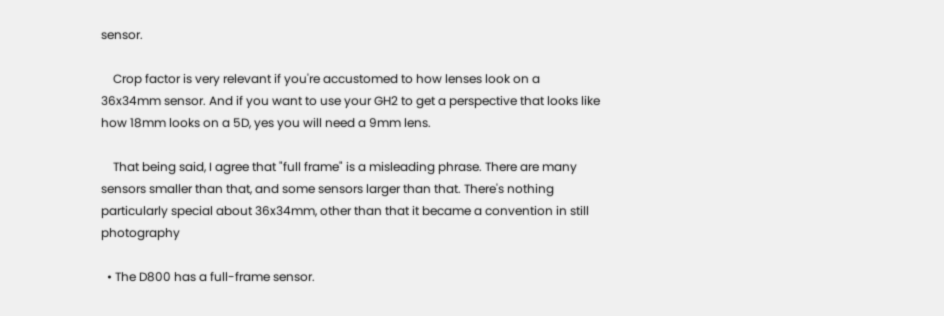sensor.

    Crop factor is very relevant if you're accustomed to how lenses look on a 36x34mm sensor. And if you want to use your GH2 to get a perspective that looks like how 18mm looks on a 5D, yes you will need a 9mm lens.

    That being said, I agree that "full frame" is a misleading phrase. There are many sensors smaller than that, and some sensors larger than that. There's nothing particularly special about 36x34mm, other than that it became a convention in still photography

  • The D800 has a full-frame sensor.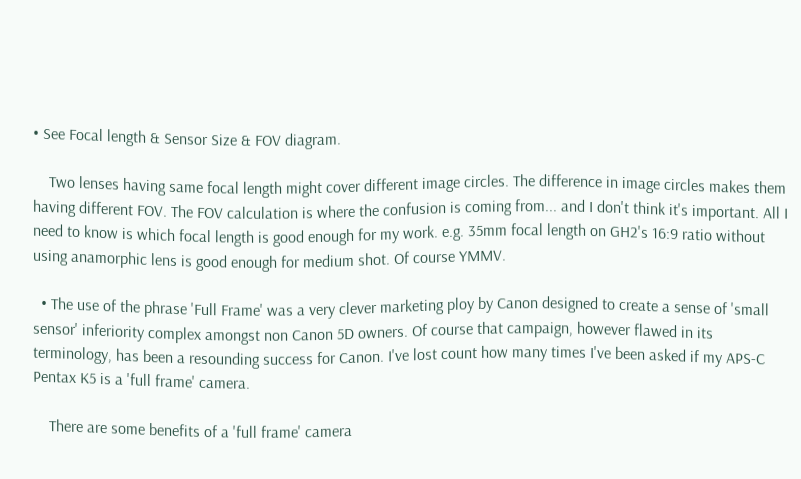• See Focal length & Sensor Size & FOV diagram.

    Two lenses having same focal length might cover different image circles. The difference in image circles makes them having different FOV. The FOV calculation is where the confusion is coming from... and I don't think it's important. All I need to know is which focal length is good enough for my work. e.g. 35mm focal length on GH2's 16:9 ratio without using anamorphic lens is good enough for medium shot. Of course YMMV.

  • The use of the phrase 'Full Frame' was a very clever marketing ploy by Canon designed to create a sense of 'small sensor' inferiority complex amongst non Canon 5D owners. Of course that campaign, however flawed in its terminology, has been a resounding success for Canon. I've lost count how many times I've been asked if my APS-C Pentax K5 is a 'full frame' camera.

    There are some benefits of a 'full frame' camera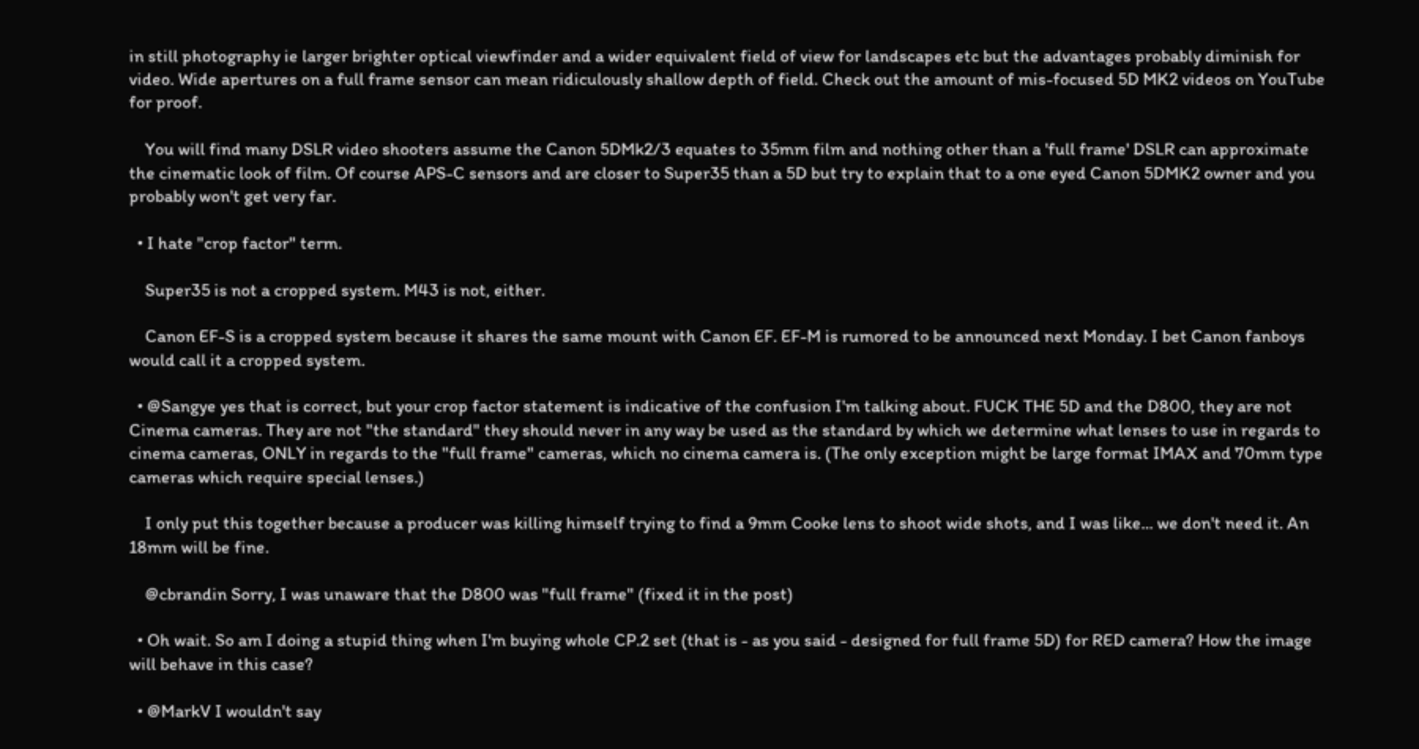in still photography ie larger brighter optical viewfinder and a wider equivalent field of view for landscapes etc but the advantages probably diminish for video. Wide apertures on a full frame sensor can mean ridiculously shallow depth of field. Check out the amount of mis-focused 5D MK2 videos on YouTube for proof.

    You will find many DSLR video shooters assume the Canon 5DMk2/3 equates to 35mm film and nothing other than a 'full frame' DSLR can approximate the cinematic look of film. Of course APS-C sensors and are closer to Super35 than a 5D but try to explain that to a one eyed Canon 5DMK2 owner and you probably won't get very far.

  • I hate "crop factor" term.

    Super35 is not a cropped system. M43 is not, either.

    Canon EF-S is a cropped system because it shares the same mount with Canon EF. EF-M is rumored to be announced next Monday. I bet Canon fanboys would call it a cropped system.

  • @Sangye yes that is correct, but your crop factor statement is indicative of the confusion I'm talking about. FUCK THE 5D and the D800, they are not Cinema cameras. They are not "the standard" they should never in any way be used as the standard by which we determine what lenses to use in regards to cinema cameras, ONLY in regards to the "full frame" cameras, which no cinema camera is. (The only exception might be large format IMAX and 70mm type cameras which require special lenses.)

    I only put this together because a producer was killing himself trying to find a 9mm Cooke lens to shoot wide shots, and I was like... we don't need it. An 18mm will be fine.

    @cbrandin Sorry, I was unaware that the D800 was "full frame" (fixed it in the post)

  • Oh wait. So am I doing a stupid thing when I'm buying whole CP.2 set (that is - as you said - designed for full frame 5D) for RED camera? How the image will behave in this case?

  • @MarkV I wouldn't say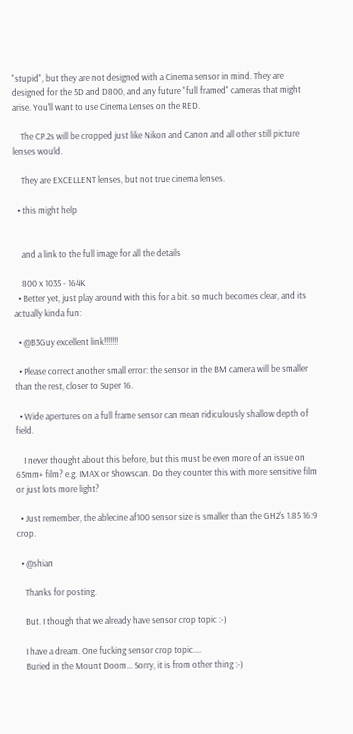"stupid", but they are not designed with a Cinema sensor in mind. They are designed for the 5D and D800, and any future "full framed" cameras that might arise. You'll want to use Cinema Lenses on the RED.

    The CP.2s will be cropped just like Nikon and Canon and all other still picture lenses would.

    They are EXCELLENT lenses, but not true cinema lenses.

  • this might help


    and a link to the full image for all the details

    800 x 1035 - 164K
  • Better yet, just play around with this for a bit. so much becomes clear, and its actually kinda fun:

  • @B3Guy excellent link!!!!!!!

  • Please correct another small error: the sensor in the BM camera will be smaller than the rest, closer to Super 16.

  • Wide apertures on a full frame sensor can mean ridiculously shallow depth of field.

    I never thought about this before, but this must be even more of an issue on 65mm+ film? e.g. IMAX or Showscan. Do they counter this with more sensitive film or just lots more light?

  • Just remember, the ablecine af100 sensor size is smaller than the GH2's 1.85 16:9 crop.

  • @shian

    Thanks for posting.

    But. I though that we already have sensor crop topic :-)

    I have a dream. One fucking sensor crop topic....
    Buried in the Mount Doom... Sorry, it is from other thing :-)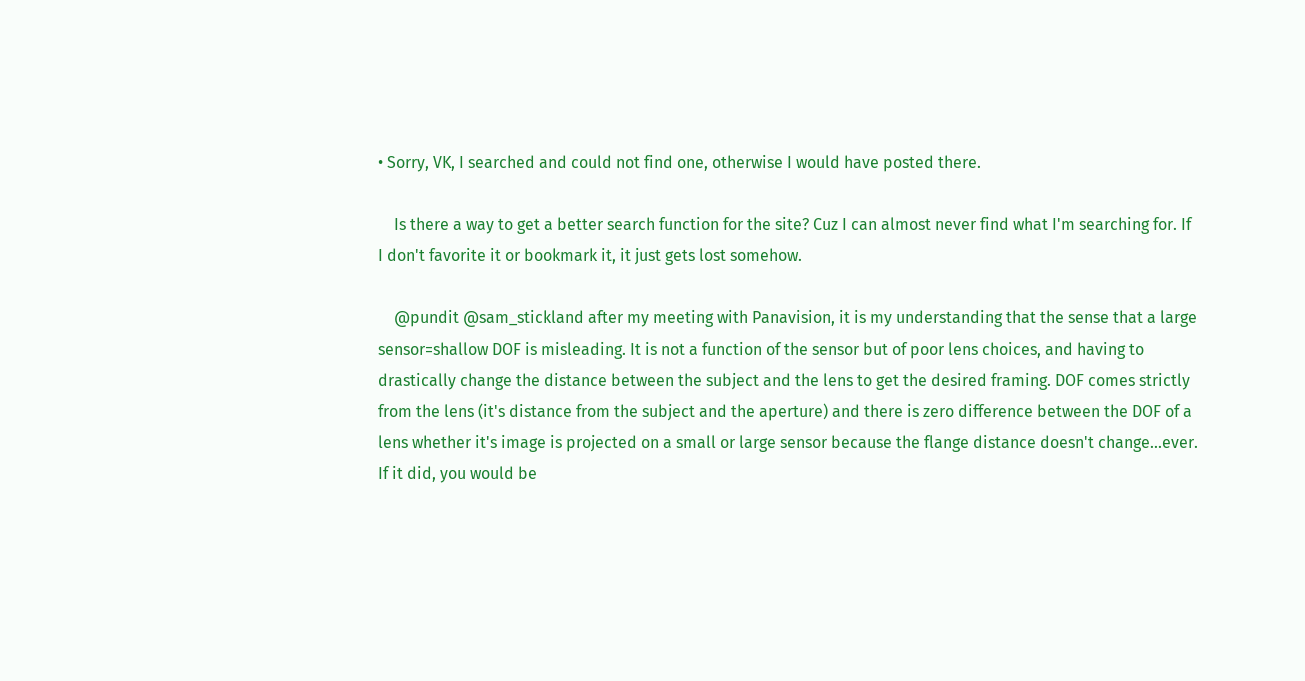• Sorry, VK, I searched and could not find one, otherwise I would have posted there.

    Is there a way to get a better search function for the site? Cuz I can almost never find what I'm searching for. If I don't favorite it or bookmark it, it just gets lost somehow.

    @pundit @sam_stickland after my meeting with Panavision, it is my understanding that the sense that a large sensor=shallow DOF is misleading. It is not a function of the sensor but of poor lens choices, and having to drastically change the distance between the subject and the lens to get the desired framing. DOF comes strictly from the lens (it's distance from the subject and the aperture) and there is zero difference between the DOF of a lens whether it's image is projected on a small or large sensor because the flange distance doesn't change...ever. If it did, you would be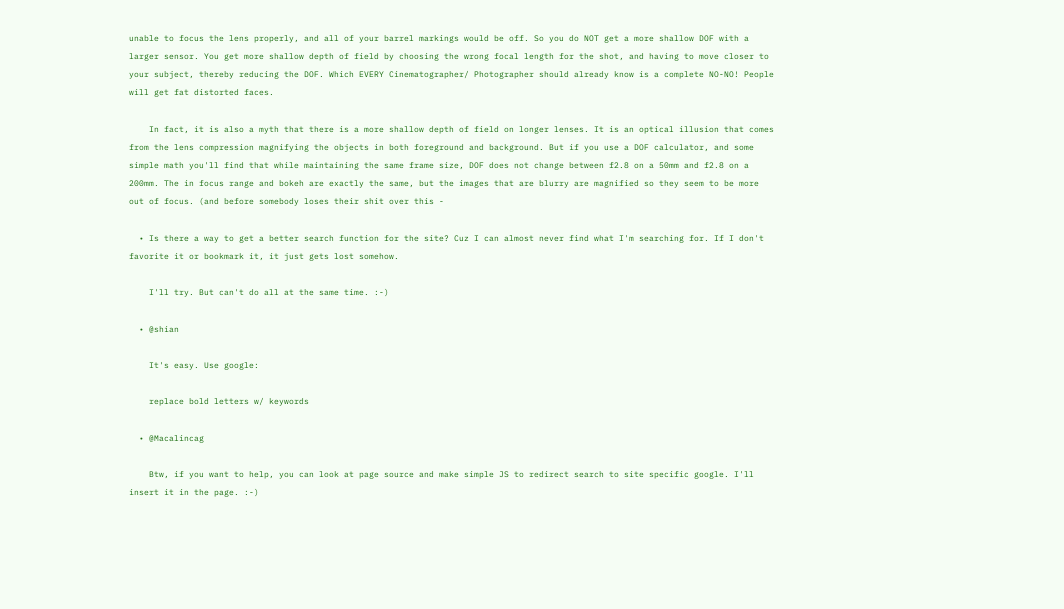unable to focus the lens properly, and all of your barrel markings would be off. So you do NOT get a more shallow DOF with a larger sensor. You get more shallow depth of field by choosing the wrong focal length for the shot, and having to move closer to your subject, thereby reducing the DOF. Which EVERY Cinematographer/ Photographer should already know is a complete NO-NO! People will get fat distorted faces.

    In fact, it is also a myth that there is a more shallow depth of field on longer lenses. It is an optical illusion that comes from the lens compression magnifying the objects in both foreground and background. But if you use a DOF calculator, and some simple math you'll find that while maintaining the same frame size, DOF does not change between f2.8 on a 50mm and f2.8 on a 200mm. The in focus range and bokeh are exactly the same, but the images that are blurry are magnified so they seem to be more out of focus. (and before somebody loses their shit over this -

  • Is there a way to get a better search function for the site? Cuz I can almost never find what I'm searching for. If I don't favorite it or bookmark it, it just gets lost somehow.

    I'll try. But can't do all at the same time. :-)

  • @shian

    It's easy. Use google:

    replace bold letters w/ keywords

  • @Macalincag

    Btw, if you want to help, you can look at page source and make simple JS to redirect search to site specific google. I'll insert it in the page. :-)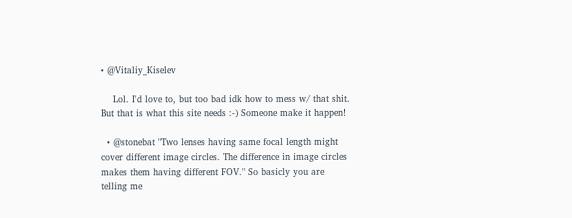• @Vitaliy_Kiselev

    Lol. I'd love to, but too bad idk how to mess w/ that shit. But that is what this site needs :-) Someone make it happen!

  • @stonebat "Two lenses having same focal length might cover different image circles. The difference in image circles makes them having different FOV." So basicly you are telling me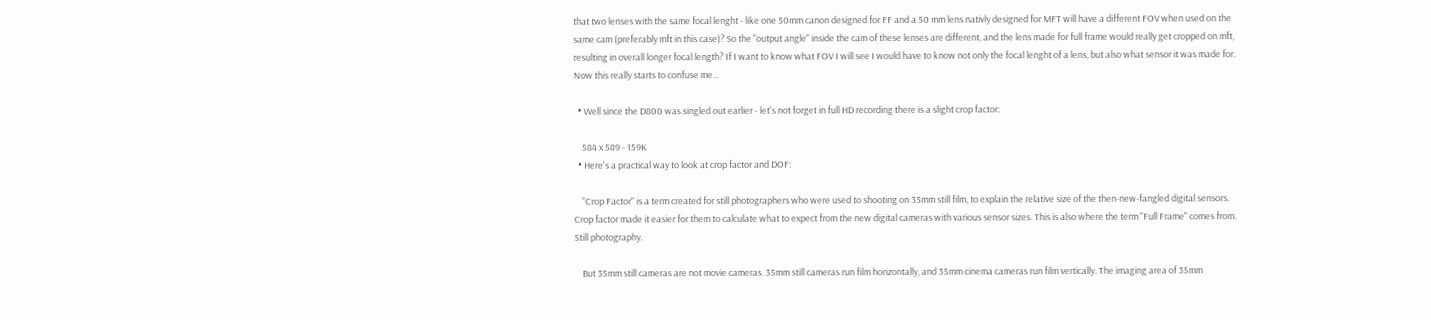that two lenses with the same focal lenght - like one 50mm canon designed for FF and a 50 mm lens nativly designed for MFT will have a different FOV when used on the same cam (preferably mft in this case)? So the "output angle" inside the cam of these lenses are different, and the lens made for full frame would really get cropped on mft, resulting in overall longer focal length? If I want to know what FOV I will see I would have to know not only the focal lenght of a lens, but also what sensor it was made for. Now this really starts to confuse me...

  • Well since the D800 was singled out earlier - let's not forget in full HD recording there is a slight crop factor:

    584 x 589 - 159K
  • Here's a practical way to look at crop factor and DOF:

    "Crop Factor" is a term created for still photographers who were used to shooting on 35mm still film, to explain the relative size of the then-new-fangled digital sensors. Crop factor made it easier for them to calculate what to expect from the new digital cameras with various sensor sizes. This is also where the term "Full Frame" comes from. Still photography.

    But 35mm still cameras are not movie cameras. 35mm still cameras run film horizontally, and 35mm cinema cameras run film vertically. The imaging area of 35mm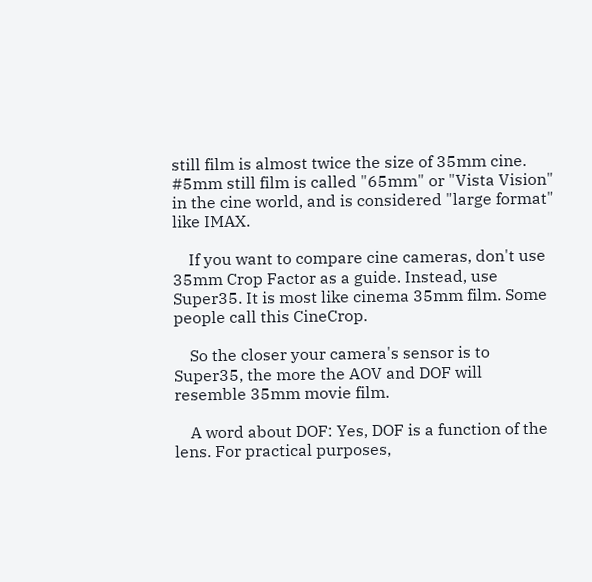still film is almost twice the size of 35mm cine. #5mm still film is called "65mm" or "Vista Vision" in the cine world, and is considered "large format" like IMAX.

    If you want to compare cine cameras, don't use 35mm Crop Factor as a guide. Instead, use Super35. It is most like cinema 35mm film. Some people call this CineCrop.

    So the closer your camera's sensor is to Super35, the more the AOV and DOF will resemble 35mm movie film.

    A word about DOF: Yes, DOF is a function of the lens. For practical purposes,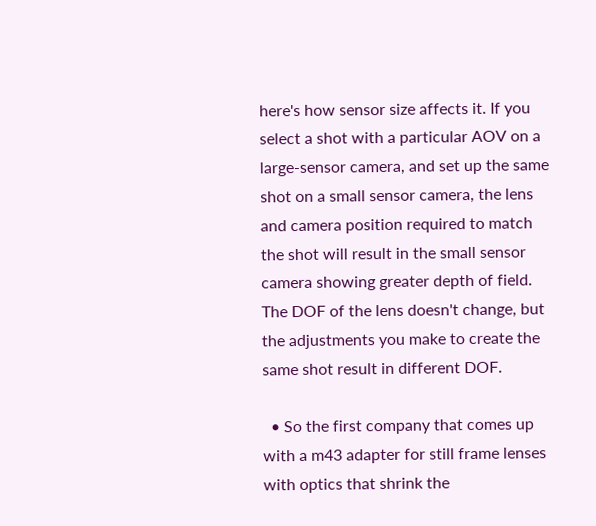here's how sensor size affects it. If you select a shot with a particular AOV on a large-sensor camera, and set up the same shot on a small sensor camera, the lens and camera position required to match the shot will result in the small sensor camera showing greater depth of field. The DOF of the lens doesn't change, but the adjustments you make to create the same shot result in different DOF.

  • So the first company that comes up with a m43 adapter for still frame lenses with optics that shrink the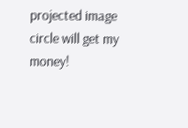projected image circle will get my money!